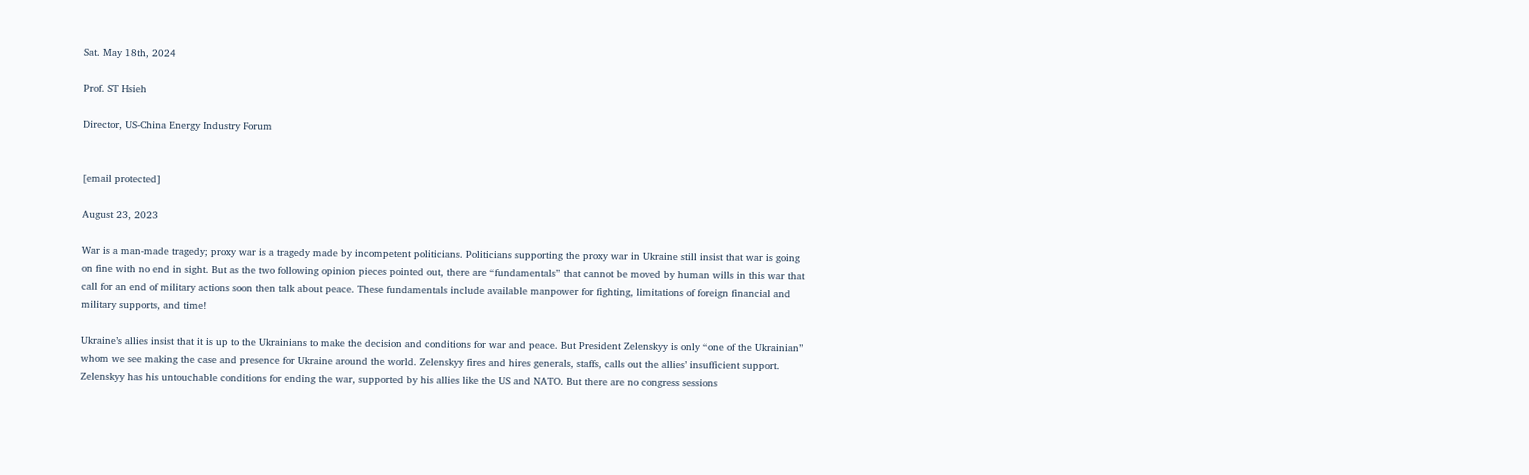Sat. May 18th, 2024

Prof. ST Hsieh

Director, US-China Energy Industry Forum


[email protected]

August 23, 2023

War is a man-made tragedy; proxy war is a tragedy made by incompetent politicians. Politicians supporting the proxy war in Ukraine still insist that war is going on fine with no end in sight. But as the two following opinion pieces pointed out, there are “fundamentals” that cannot be moved by human wills in this war that call for an end of military actions soon then talk about peace. These fundamentals include available manpower for fighting, limitations of foreign financial and military supports, and time!

Ukraine’s allies insist that it is up to the Ukrainians to make the decision and conditions for war and peace. But President Zelenskyy is only “one of the Ukrainian” whom we see making the case and presence for Ukraine around the world. Zelenskyy fires and hires generals, staffs, calls out the allies’ insufficient support. Zelenskyy has his untouchable conditions for ending the war, supported by his allies like the US and NATO. But there are no congress sessions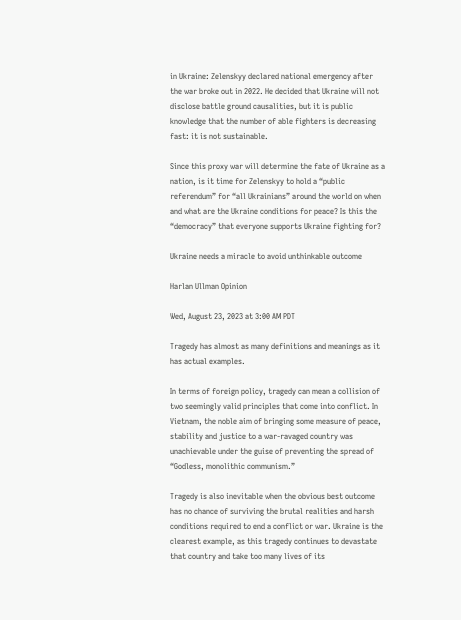in Ukraine: Zelenskyy declared national emergency after the war broke out in 2022. He decided that Ukraine will not disclose battle ground causalities, but it is public knowledge that the number of able fighters is decreasing fast: it is not sustainable.

Since this proxy war will determine the fate of Ukraine as a nation, is it time for Zelenskyy to hold a “public referendum” for “all Ukrainians” around the world on when and what are the Ukraine conditions for peace? Is this the “democracy” that everyone supports Ukraine fighting for?

Ukraine needs a miracle to avoid unthinkable outcome

Harlan Ullman Opinion

Wed, August 23, 2023 at 3:00 AM PDT

Tragedy has almost as many definitions and meanings as it has actual examples.

In terms of foreign policy, tragedy can mean a collision of two seemingly valid principles that come into conflict. In Vietnam, the noble aim of bringing some measure of peace, stability and justice to a war-ravaged country was unachievable under the guise of preventing the spread of “Godless, monolithic communism.”

Tragedy is also inevitable when the obvious best outcome has no chance of surviving the brutal realities and harsh conditions required to end a conflict or war. Ukraine is the clearest example, as this tragedy continues to devastate that country and take too many lives of its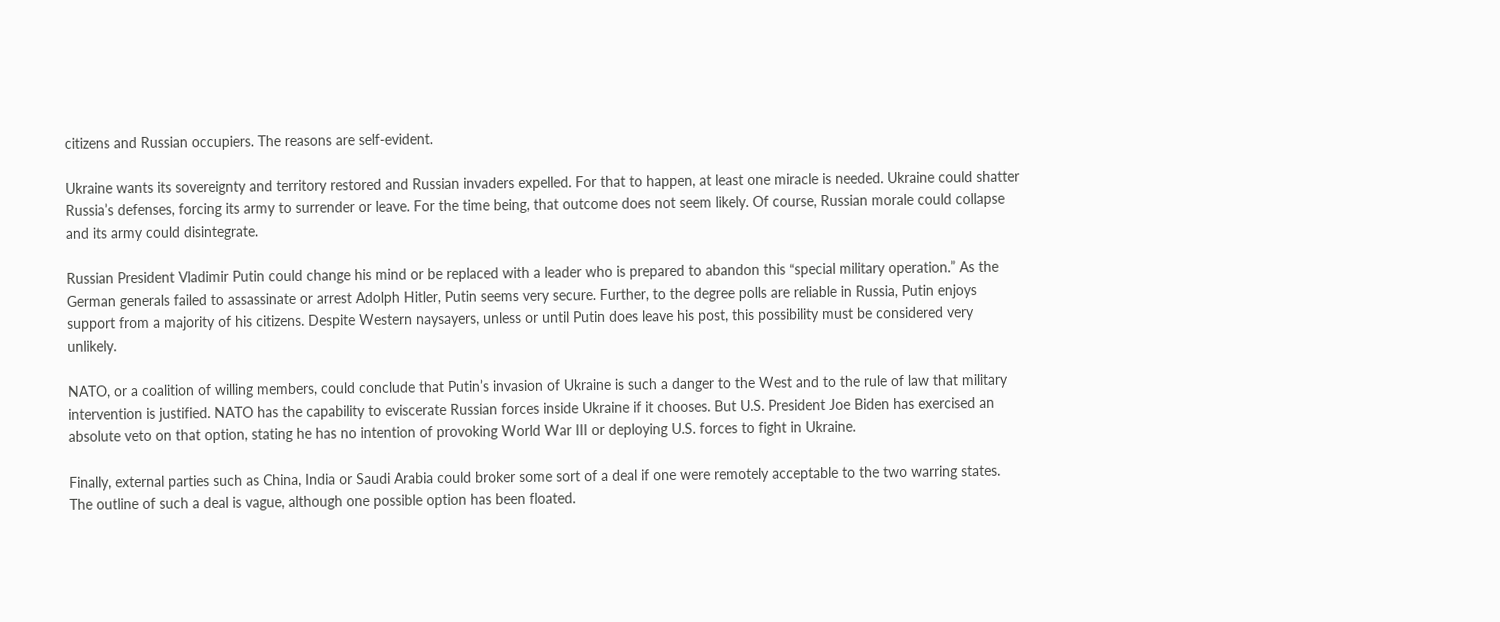citizens and Russian occupiers. The reasons are self-evident.

Ukraine wants its sovereignty and territory restored and Russian invaders expelled. For that to happen, at least one miracle is needed. Ukraine could shatter Russia’s defenses, forcing its army to surrender or leave. For the time being, that outcome does not seem likely. Of course, Russian morale could collapse and its army could disintegrate.

Russian President Vladimir Putin could change his mind or be replaced with a leader who is prepared to abandon this “special military operation.” As the German generals failed to assassinate or arrest Adolph Hitler, Putin seems very secure. Further, to the degree polls are reliable in Russia, Putin enjoys support from a majority of his citizens. Despite Western naysayers, unless or until Putin does leave his post, this possibility must be considered very unlikely.

NATO, or a coalition of willing members, could conclude that Putin’s invasion of Ukraine is such a danger to the West and to the rule of law that military intervention is justified. NATO has the capability to eviscerate Russian forces inside Ukraine if it chooses. But U.S. President Joe Biden has exercised an absolute veto on that option, stating he has no intention of provoking World War III or deploying U.S. forces to fight in Ukraine.

Finally, external parties such as China, India or Saudi Arabia could broker some sort of a deal if one were remotely acceptable to the two warring states. The outline of such a deal is vague, although one possible option has been floated.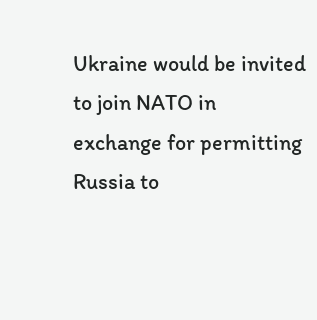Ukraine would be invited to join NATO in exchange for permitting Russia to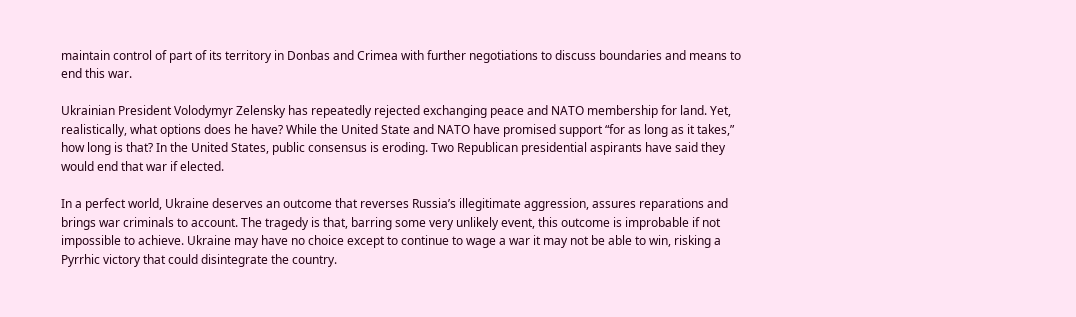maintain control of part of its territory in Donbas and Crimea with further negotiations to discuss boundaries and means to end this war.

Ukrainian President Volodymyr Zelensky has repeatedly rejected exchanging peace and NATO membership for land. Yet, realistically, what options does he have? While the United State and NATO have promised support “for as long as it takes,” how long is that? In the United States, public consensus is eroding. Two Republican presidential aspirants have said they would end that war if elected.

In a perfect world, Ukraine deserves an outcome that reverses Russia’s illegitimate aggression, assures reparations and brings war criminals to account. The tragedy is that, barring some very unlikely event, this outcome is improbable if not impossible to achieve. Ukraine may have no choice except to continue to wage a war it may not be able to win, risking a Pyrrhic victory that could disintegrate the country.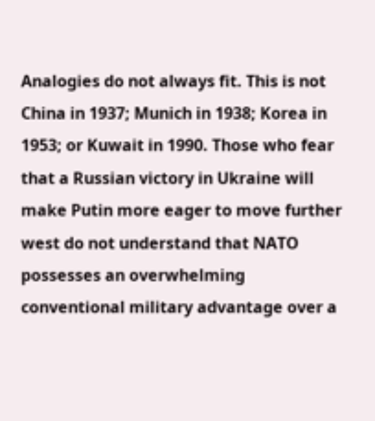Analogies do not always fit. This is not China in 1937; Munich in 1938; Korea in 1953; or Kuwait in 1990. Those who fear that a Russian victory in Ukraine will make Putin more eager to move further west do not understand that NATO possesses an overwhelming conventional military advantage over a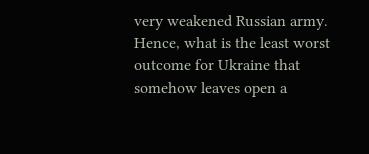very weakened Russian army. Hence, what is the least worst outcome for Ukraine that somehow leaves open a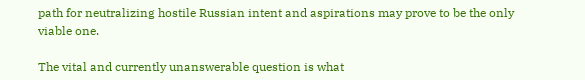path for neutralizing hostile Russian intent and aspirations may prove to be the only viable one.

The vital and currently unanswerable question is what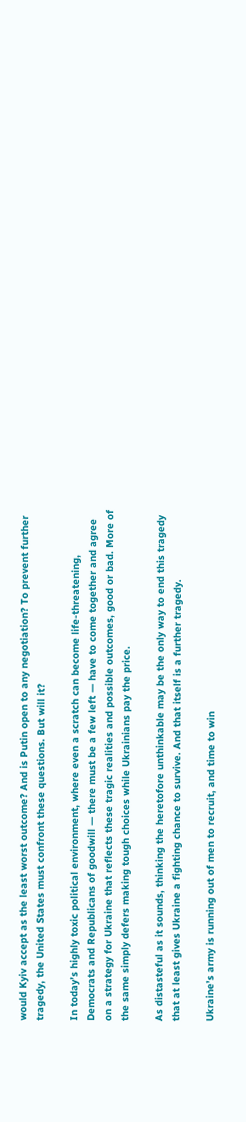would Kyiv accept as the least worst outcome? And is Putin open to any negotiation? To prevent further tragedy, the United States must confront these questions. But will it?

In today’s highly toxic political environment, where even a scratch can become life-threatening, Democrats and Republicans of goodwill — there must be a few left — have to come together and agree on a strategy for Ukraine that reflects these tragic realities and possible outcomes, good or bad. More of the same simply defers making tough choices while Ukrainians pay the price.

As distasteful as it sounds, thinking the heretofore unthinkable may be the only way to end this tragedy that at least gives Ukraine a fighting chance to survive. And that itself is a further tragedy.

Ukraine’s army is running out of men to recruit, and time to win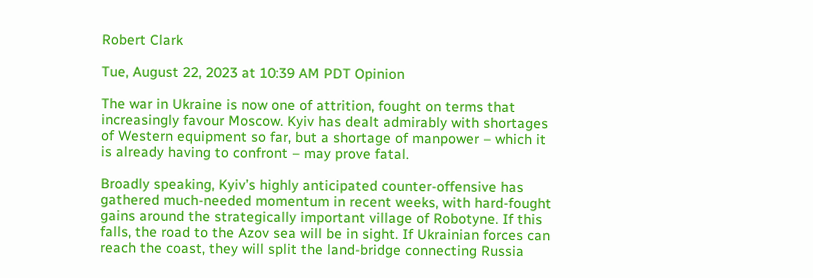Robert Clark

Tue, August 22, 2023 at 10:39 AM PDT Opinion

The war in Ukraine is now one of attrition, fought on terms that increasingly favour Moscow. Kyiv has dealt admirably with shortages of Western equipment so far, but a shortage of manpower – which it is already having to confront – may prove fatal.

Broadly speaking, Kyiv’s highly anticipated counter-offensive has gathered much-needed momentum in recent weeks, with hard-fought gains around the strategically important village of Robotyne. If this falls, the road to the Azov sea will be in sight. If Ukrainian forces can reach the coast, they will split the land-bridge connecting Russia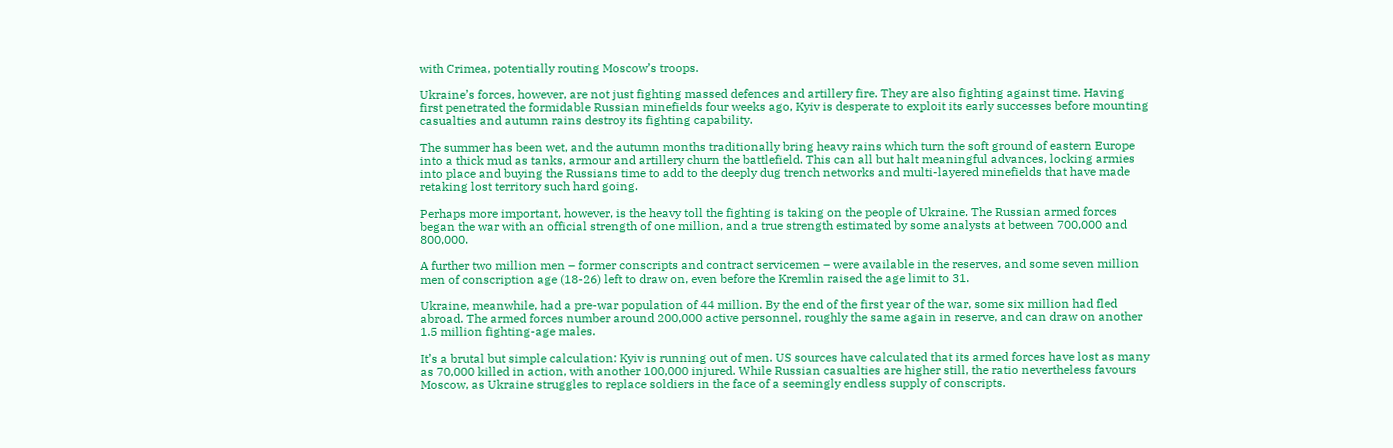with Crimea, potentially routing Moscow’s troops.

Ukraine’s forces, however, are not just fighting massed defences and artillery fire. They are also fighting against time. Having first penetrated the formidable Russian minefields four weeks ago, Kyiv is desperate to exploit its early successes before mounting casualties and autumn rains destroy its fighting capability.

The summer has been wet, and the autumn months traditionally bring heavy rains which turn the soft ground of eastern Europe into a thick mud as tanks, armour and artillery churn the battlefield. This can all but halt meaningful advances, locking armies into place and buying the Russians time to add to the deeply dug trench networks and multi-layered minefields that have made retaking lost territory such hard going.

Perhaps more important, however, is the heavy toll the fighting is taking on the people of Ukraine. The Russian armed forces began the war with an official strength of one million, and a true strength estimated by some analysts at between 700,000 and 800,000.

A further two million men – former conscripts and contract servicemen – were available in the reserves, and some seven million men of conscription age (18-26) left to draw on, even before the Kremlin raised the age limit to 31.

Ukraine, meanwhile, had a pre-war population of 44 million. By the end of the first year of the war, some six million had fled abroad. The armed forces number around 200,000 active personnel, roughly the same again in reserve, and can draw on another 1.5 million fighting-age males.

It’s a brutal but simple calculation: Kyiv is running out of men. US sources have calculated that its armed forces have lost as many as 70,000 killed in action, with another 100,000 injured. While Russian casualties are higher still, the ratio nevertheless favours Moscow, as Ukraine struggles to replace soldiers in the face of a seemingly endless supply of conscripts.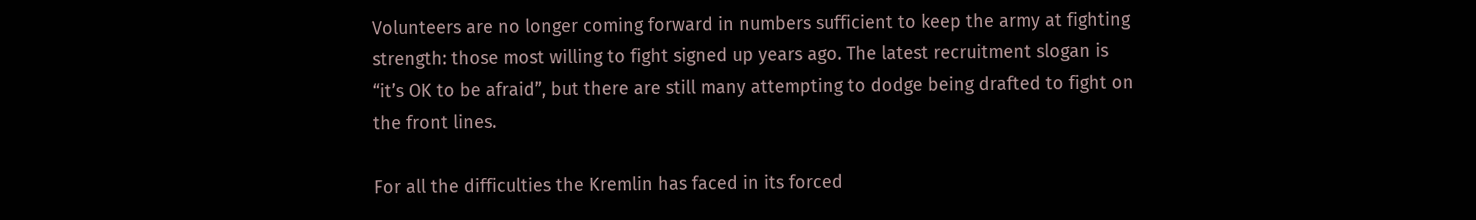Volunteers are no longer coming forward in numbers sufficient to keep the army at fighting strength: those most willing to fight signed up years ago. The latest recruitment slogan is “it’s OK to be afraid”, but there are still many attempting to dodge being drafted to fight on the front lines.

For all the difficulties the Kremlin has faced in its forced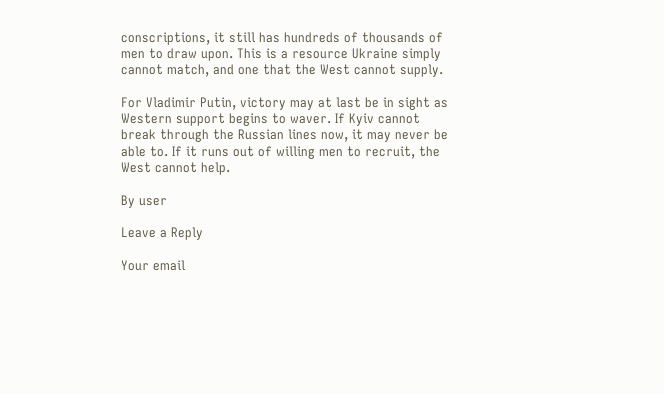conscriptions, it still has hundreds of thousands of men to draw upon. This is a resource Ukraine simply cannot match, and one that the West cannot supply.

For Vladimir Putin, victory may at last be in sight as Western support begins to waver. If Kyiv cannot break through the Russian lines now, it may never be able to. If it runs out of willing men to recruit, the West cannot help.

By user

Leave a Reply

Your email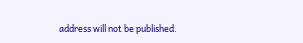address will not be published.